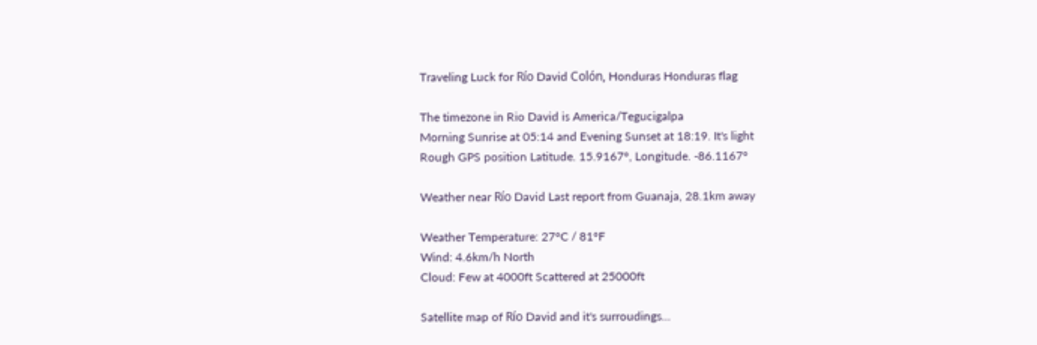Traveling Luck for Río David Colón, Honduras Honduras flag

The timezone in Rio David is America/Tegucigalpa
Morning Sunrise at 05:14 and Evening Sunset at 18:19. It's light
Rough GPS position Latitude. 15.9167°, Longitude. -86.1167°

Weather near Río David Last report from Guanaja, 28.1km away

Weather Temperature: 27°C / 81°F
Wind: 4.6km/h North
Cloud: Few at 4000ft Scattered at 25000ft

Satellite map of Río David and it's surroudings...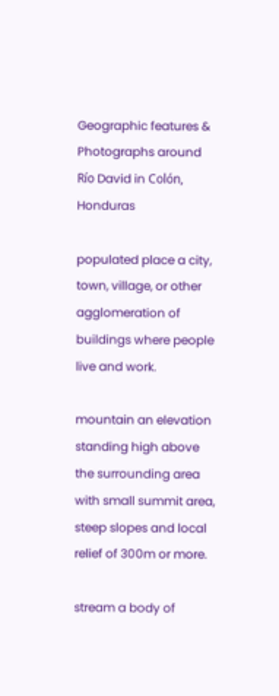Geographic features & Photographs around Río David in Colón, Honduras

populated place a city, town, village, or other agglomeration of buildings where people live and work.

mountain an elevation standing high above the surrounding area with small summit area, steep slopes and local relief of 300m or more.

stream a body of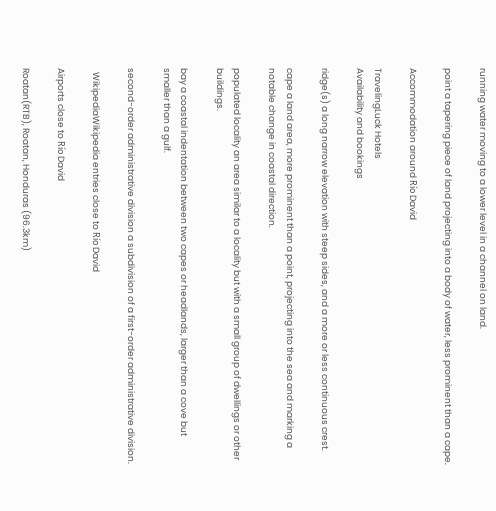running water moving to a lower level in a channel on land.

point a tapering piece of land projecting into a body of water, less prominent than a cape.

Accommodation around Río David

TravelingLuck Hotels
Availability and bookings

ridge(s) a long narrow elevation with steep sides, and a more or less continuous crest.

cape a land area, more prominent than a point, projecting into the sea and marking a notable change in coastal direction.

populated locality an area similar to a locality but with a small group of dwellings or other buildings.

bay a coastal indentation between two capes or headlands, larger than a cove but smaller than a gulf.

second-order administrative division a subdivision of a first-order administrative division.

  WikipediaWikipedia entries close to Río David

Airports close to Río David

Roatan(RTB), Roatan, Honduras (96.3km)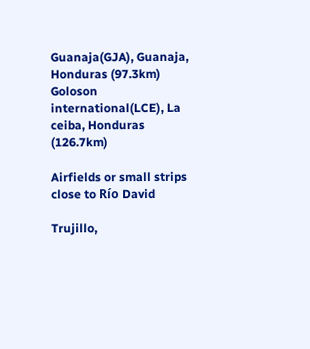Guanaja(GJA), Guanaja, Honduras (97.3km)
Goloson international(LCE), La ceiba, Honduras (126.7km)

Airfields or small strips close to Río David

Trujillo,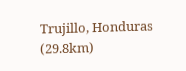Trujillo, Honduras (29.8km)